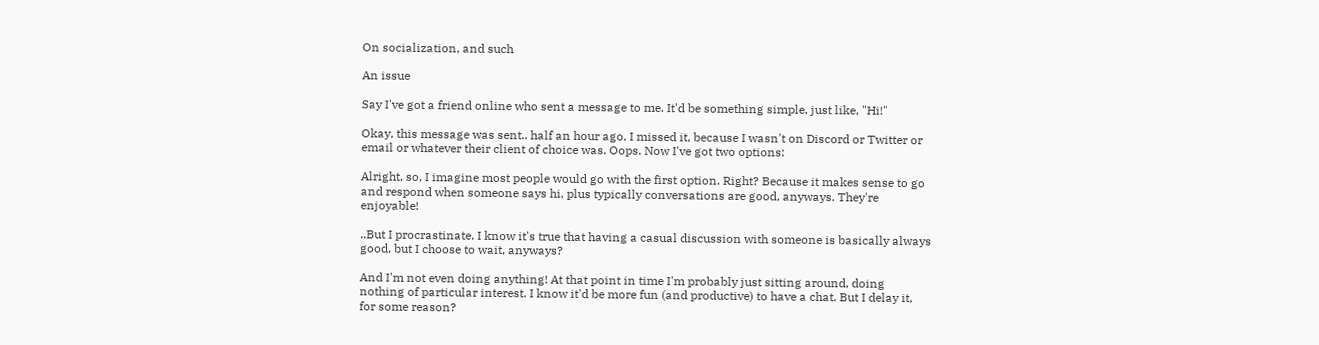On socialization, and such

An issue

Say I've got a friend online who sent a message to me. It'd be something simple, just like, "Hi!"

Okay, this message was sent.. half an hour ago. I missed it, because I wasn't on Discord or Twitter or email or whatever their client of choice was. Oops. Now I've got two options:

Alright, so, I imagine most people would go with the first option. Right? Because it makes sense to go and respond when someone says hi, plus typically conversations are good, anyways. They're enjoyable!

..But I procrastinate. I know it's true that having a casual discussion with someone is basically always good, but I choose to wait, anyways?

And I'm not even doing anything! At that point in time I'm probably just sitting around, doing nothing of particular interest. I know it'd be more fun (and productive) to have a chat. But I delay it, for some reason?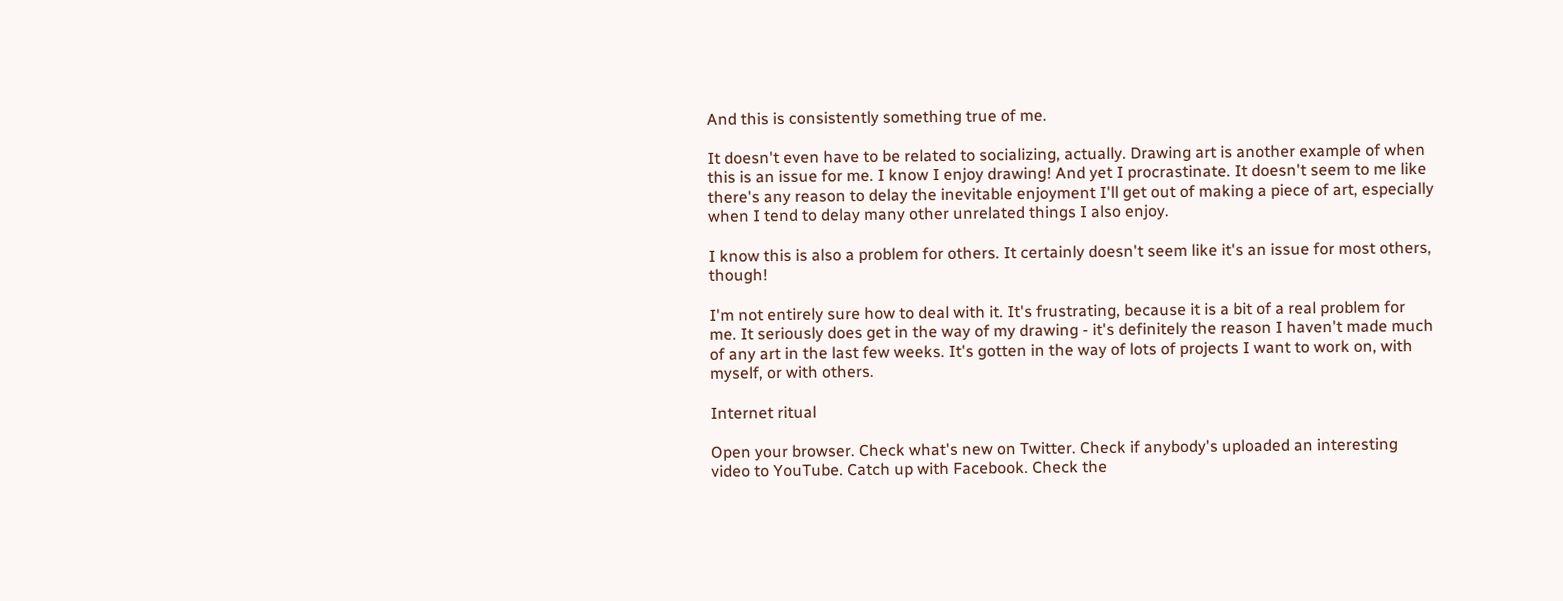And this is consistently something true of me.

It doesn't even have to be related to socializing, actually. Drawing art is another example of when this is an issue for me. I know I enjoy drawing! And yet I procrastinate. It doesn't seem to me like there's any reason to delay the inevitable enjoyment I'll get out of making a piece of art, especially when I tend to delay many other unrelated things I also enjoy.

I know this is also a problem for others. It certainly doesn't seem like it's an issue for most others, though!

I'm not entirely sure how to deal with it. It's frustrating, because it is a bit of a real problem for me. It seriously does get in the way of my drawing - it's definitely the reason I haven't made much of any art in the last few weeks. It's gotten in the way of lots of projects I want to work on, with myself, or with others.

Internet ritual

Open your browser. Check what's new on Twitter. Check if anybody's uploaded an interesting video to YouTube. Catch up with Facebook. Check the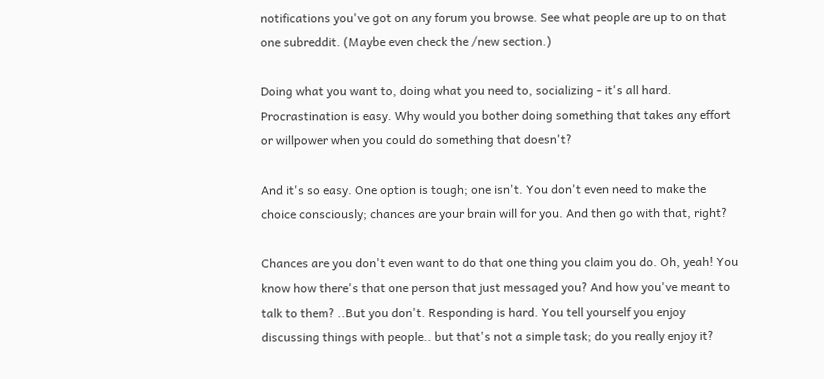notifications you've got on any forum you browse. See what people are up to on that one subreddit. (Maybe even check the /new section.)

Doing what you want to, doing what you need to, socializing - it's all hard. Procrastination is easy. Why would you bother doing something that takes any effort or willpower when you could do something that doesn't?

And it's so easy. One option is tough; one isn't. You don't even need to make the choice consciously; chances are your brain will for you. And then go with that, right?

Chances are you don't even want to do that one thing you claim you do. Oh, yeah! You know how there's that one person that just messaged you? And how you've meant to talk to them? ..But you don't. Responding is hard. You tell yourself you enjoy discussing things with people.. but that's not a simple task; do you really enjoy it?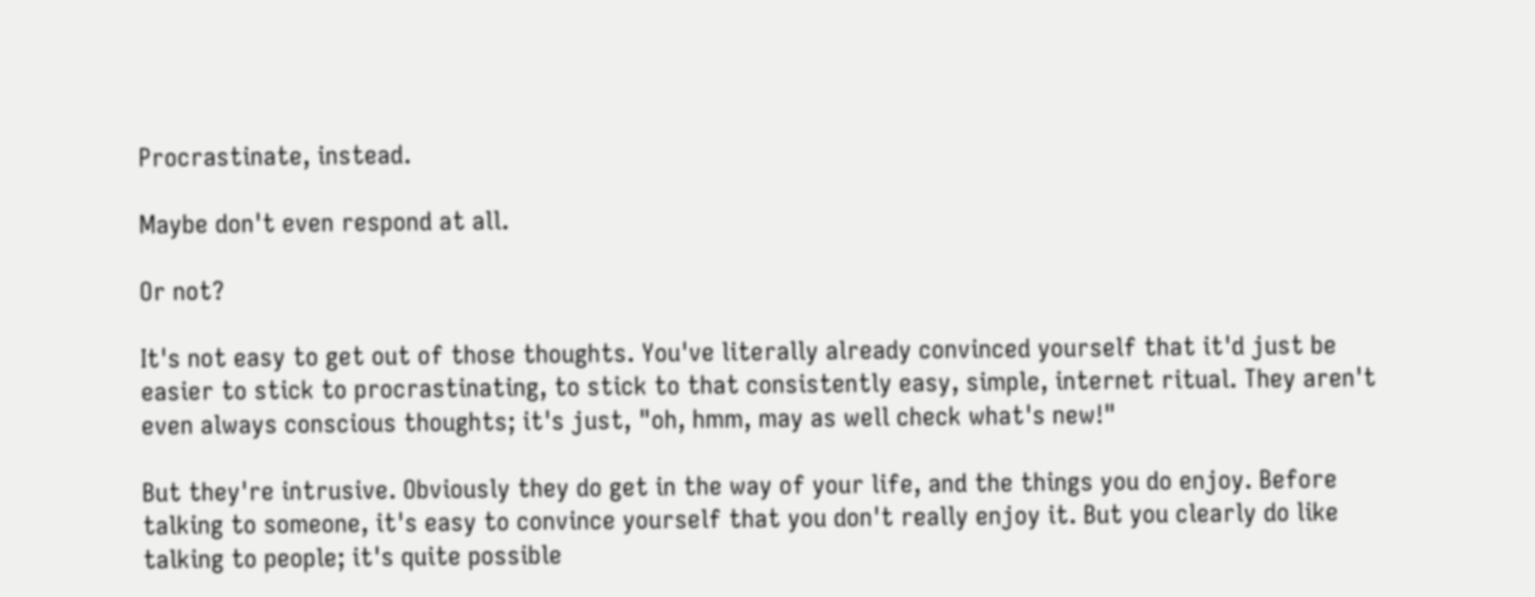Procrastinate, instead.

Maybe don't even respond at all.

Or not?

It's not easy to get out of those thoughts. You've literally already convinced yourself that it'd just be easier to stick to procrastinating, to stick to that consistently easy, simple, internet ritual. They aren't even always conscious thoughts; it's just, "oh, hmm, may as well check what's new!"

But they're intrusive. Obviously they do get in the way of your life, and the things you do enjoy. Before talking to someone, it's easy to convince yourself that you don't really enjoy it. But you clearly do like talking to people; it's quite possible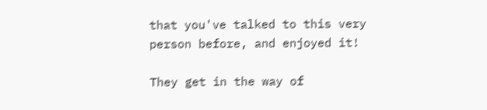that you've talked to this very person before, and enjoyed it!

They get in the way of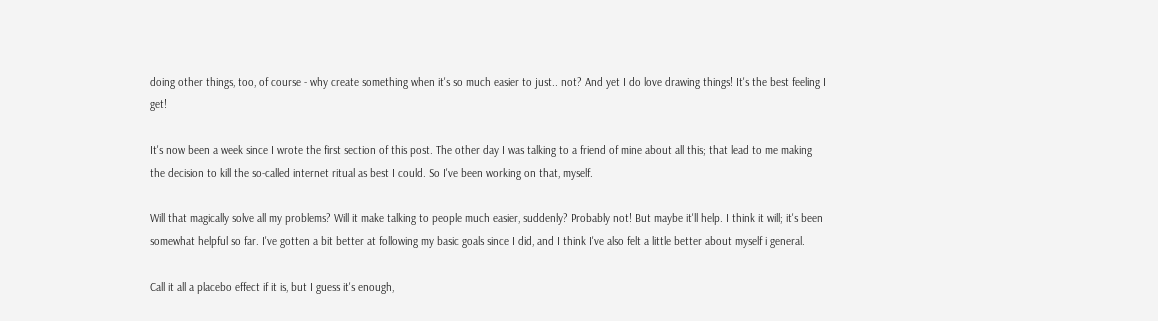doing other things, too, of course - why create something when it's so much easier to just.. not? And yet I do love drawing things! It's the best feeling I get!

It's now been a week since I wrote the first section of this post. The other day I was talking to a friend of mine about all this; that lead to me making the decision to kill the so-called internet ritual as best I could. So I've been working on that, myself.

Will that magically solve all my problems? Will it make talking to people much easier, suddenly? Probably not! But maybe it'll help. I think it will; it's been somewhat helpful so far. I've gotten a bit better at following my basic goals since I did, and I think I've also felt a little better about myself i general.

Call it all a placebo effect if it is, but I guess it's enough,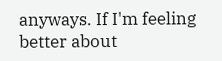anyways. If I'm feeling better about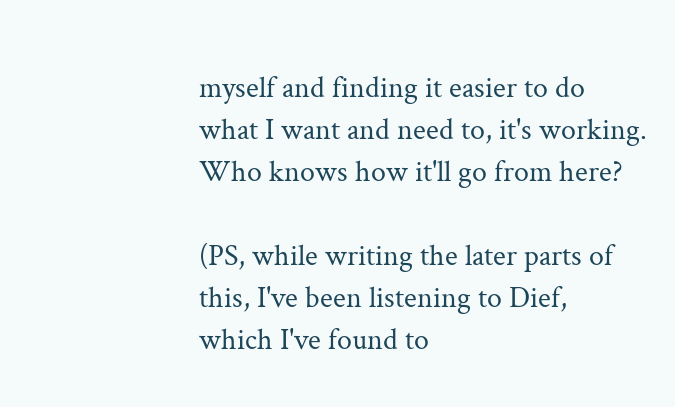myself and finding it easier to do what I want and need to, it's working. Who knows how it'll go from here?

(PS, while writing the later parts of this, I've been listening to Dief, which I've found to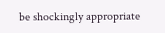be shockingly appropriate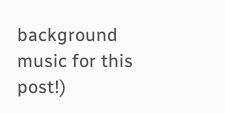background music for this post!)